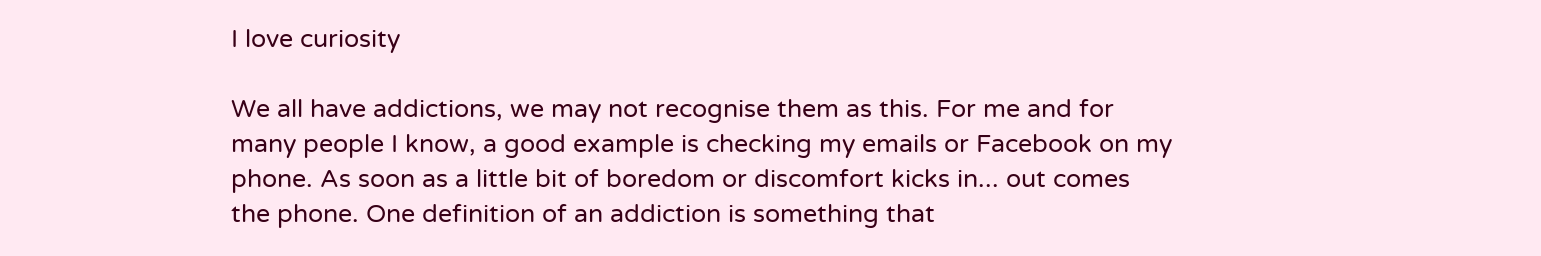I love curiosity

We all have addictions, we may not recognise them as this. For me and for many people I know, a good example is checking my emails or Facebook on my phone. As soon as a little bit of boredom or discomfort kicks in... out comes the phone. One definition of an addiction is something that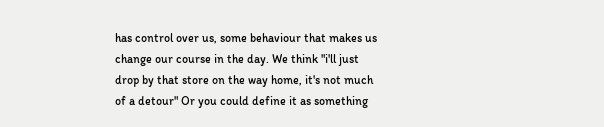has control over us, some behaviour that makes us change our course in the day. We think "i'll just drop by that store on the way home, it's not much of a detour" Or you could define it as something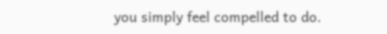you simply feel compelled to do.